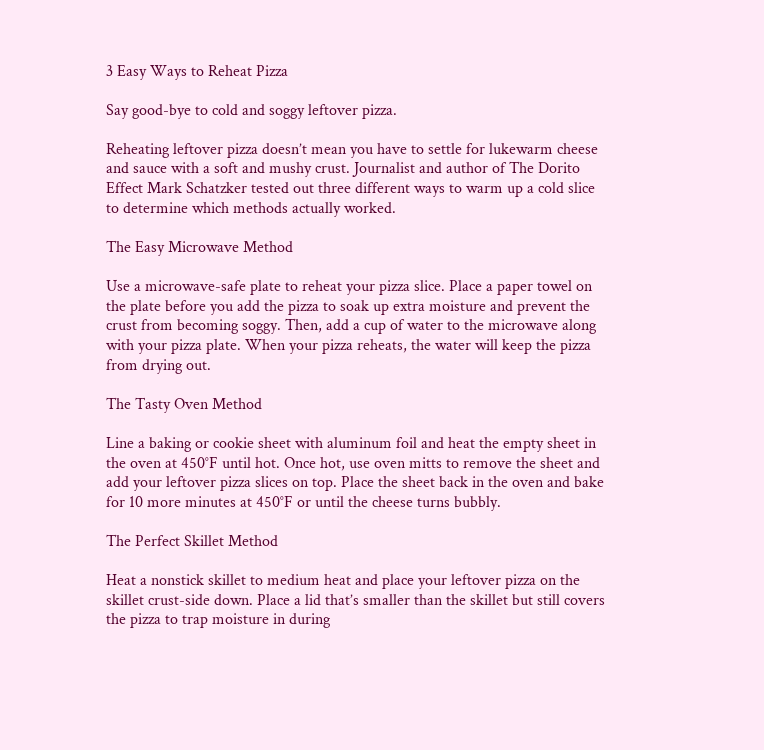3 Easy Ways to Reheat Pizza

Say good-bye to cold and soggy leftover pizza.

Reheating leftover pizza doesn’t mean you have to settle for lukewarm cheese and sauce with a soft and mushy crust. Journalist and author of The Dorito Effect Mark Schatzker tested out three different ways to warm up a cold slice to determine which methods actually worked.

The Easy Microwave Method

Use a microwave-safe plate to reheat your pizza slice. Place a paper towel on the plate before you add the pizza to soak up extra moisture and prevent the crust from becoming soggy. Then, add a cup of water to the microwave along with your pizza plate. When your pizza reheats, the water will keep the pizza from drying out.

The Tasty Oven Method

Line a baking or cookie sheet with aluminum foil and heat the empty sheet in the oven at 450°F until hot. Once hot, use oven mitts to remove the sheet and add your leftover pizza slices on top. Place the sheet back in the oven and bake for 10 more minutes at 450°F or until the cheese turns bubbly.

The Perfect Skillet Method

Heat a nonstick skillet to medium heat and place your leftover pizza on the skillet crust-side down. Place a lid that’s smaller than the skillet but still covers the pizza to trap moisture in during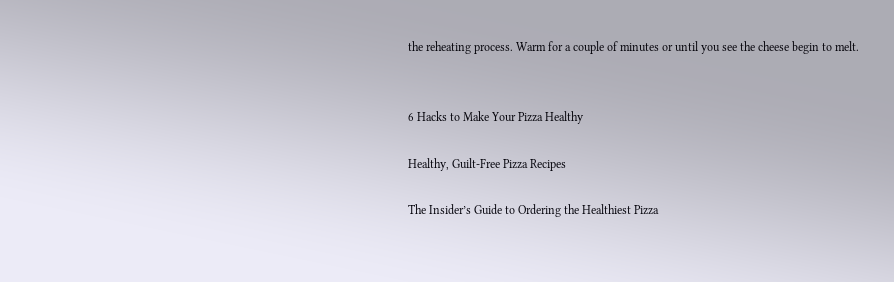the reheating process. Warm for a couple of minutes or until you see the cheese begin to melt.


6 Hacks to Make Your Pizza Healthy

Healthy, Guilt-Free Pizza Recipes

The Insider’s Guide to Ordering the Healthiest Pizza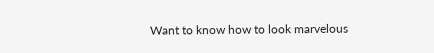Want to know how to look marvelous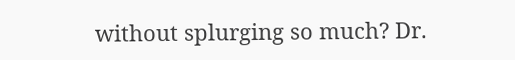without splurging so much? Dr.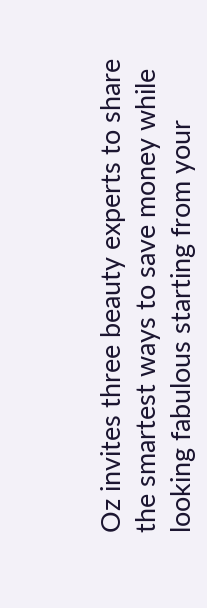Oz invites three beauty experts to share the smartest ways to save money while looking fabulous starting from your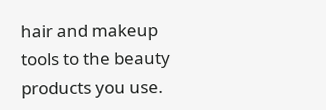hair and makeup tools to the beauty products you use.